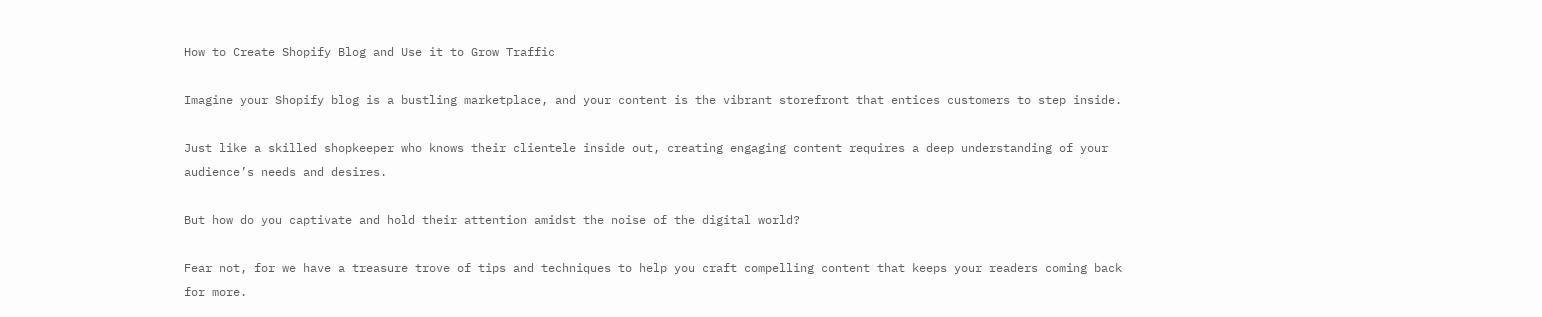How to Create Shopify Blog and Use it to Grow Traffic

Imagine your Shopify blog is a bustling marketplace, and your content is the vibrant storefront that entices customers to step inside.

Just like a skilled shopkeeper who knows their clientele inside out, creating engaging content requires a deep understanding of your audience’s needs and desires.

But how do you captivate and hold their attention amidst the noise of the digital world?

Fear not, for we have a treasure trove of tips and techniques to help you craft compelling content that keeps your readers coming back for more.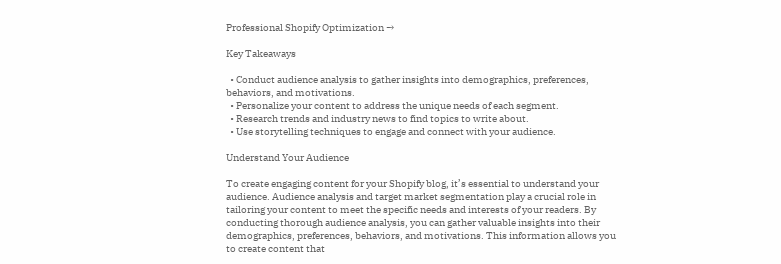Professional Shopify Optimization →

Key Takeaways

  • Conduct audience analysis to gather insights into demographics, preferences, behaviors, and motivations.
  • Personalize your content to address the unique needs of each segment.
  • Research trends and industry news to find topics to write about.
  • Use storytelling techniques to engage and connect with your audience.

Understand Your Audience

To create engaging content for your Shopify blog, it’s essential to understand your audience. Audience analysis and target market segmentation play a crucial role in tailoring your content to meet the specific needs and interests of your readers. By conducting thorough audience analysis, you can gather valuable insights into their demographics, preferences, behaviors, and motivations. This information allows you to create content that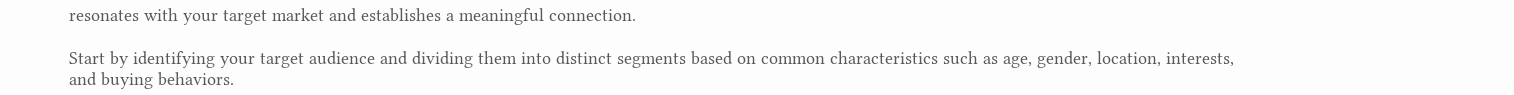resonates with your target market and establishes a meaningful connection.

Start by identifying your target audience and dividing them into distinct segments based on common characteristics such as age, gender, location, interests, and buying behaviors.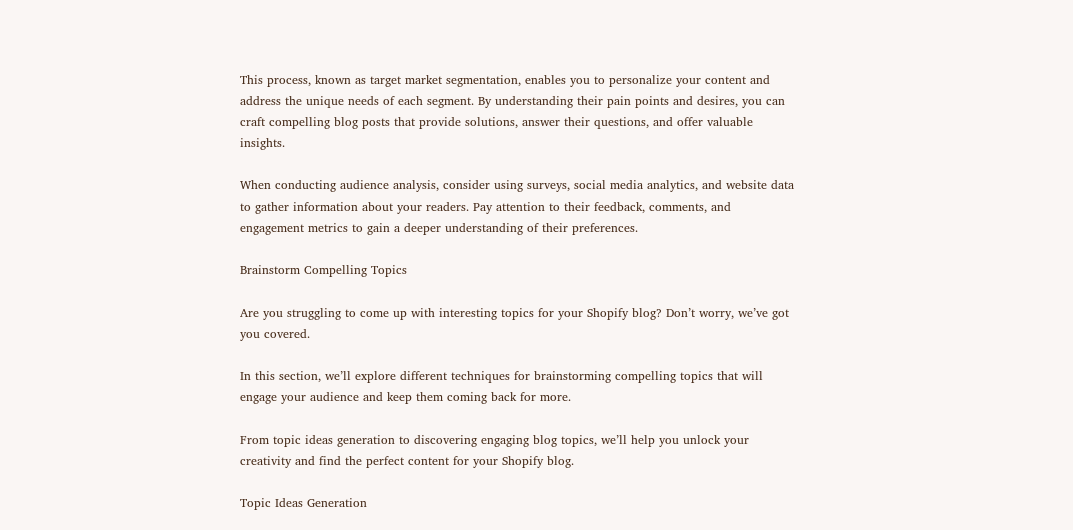This process, known as target market segmentation, enables you to personalize your content and address the unique needs of each segment. By understanding their pain points and desires, you can craft compelling blog posts that provide solutions, answer their questions, and offer valuable insights.

When conducting audience analysis, consider using surveys, social media analytics, and website data to gather information about your readers. Pay attention to their feedback, comments, and engagement metrics to gain a deeper understanding of their preferences.

Brainstorm Compelling Topics

Are you struggling to come up with interesting topics for your Shopify blog? Don’t worry, we’ve got you covered.

In this section, we’ll explore different techniques for brainstorming compelling topics that will engage your audience and keep them coming back for more.

From topic ideas generation to discovering engaging blog topics, we’ll help you unlock your creativity and find the perfect content for your Shopify blog.

Topic Ideas Generation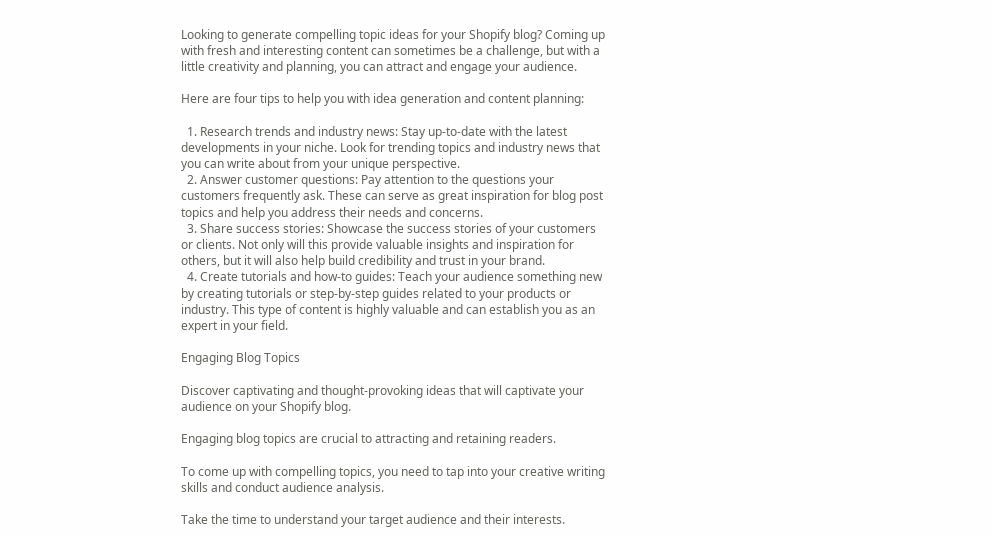Looking to generate compelling topic ideas for your Shopify blog? Coming up with fresh and interesting content can sometimes be a challenge, but with a little creativity and planning, you can attract and engage your audience.

Here are four tips to help you with idea generation and content planning:

  1. Research trends and industry news: Stay up-to-date with the latest developments in your niche. Look for trending topics and industry news that you can write about from your unique perspective.
  2. Answer customer questions: Pay attention to the questions your customers frequently ask. These can serve as great inspiration for blog post topics and help you address their needs and concerns.
  3. Share success stories: Showcase the success stories of your customers or clients. Not only will this provide valuable insights and inspiration for others, but it will also help build credibility and trust in your brand.
  4. Create tutorials and how-to guides: Teach your audience something new by creating tutorials or step-by-step guides related to your products or industry. This type of content is highly valuable and can establish you as an expert in your field.

Engaging Blog Topics

Discover captivating and thought-provoking ideas that will captivate your audience on your Shopify blog.

Engaging blog topics are crucial to attracting and retaining readers.

To come up with compelling topics, you need to tap into your creative writing skills and conduct audience analysis.

Take the time to understand your target audience and their interests.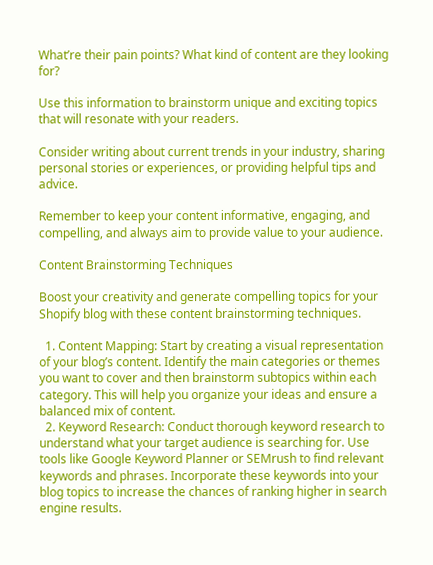What’re their pain points? What kind of content are they looking for?

Use this information to brainstorm unique and exciting topics that will resonate with your readers.

Consider writing about current trends in your industry, sharing personal stories or experiences, or providing helpful tips and advice.

Remember to keep your content informative, engaging, and compelling, and always aim to provide value to your audience.

Content Brainstorming Techniques

Boost your creativity and generate compelling topics for your Shopify blog with these content brainstorming techniques.

  1. Content Mapping: Start by creating a visual representation of your blog’s content. Identify the main categories or themes you want to cover and then brainstorm subtopics within each category. This will help you organize your ideas and ensure a balanced mix of content.
  2. Keyword Research: Conduct thorough keyword research to understand what your target audience is searching for. Use tools like Google Keyword Planner or SEMrush to find relevant keywords and phrases. Incorporate these keywords into your blog topics to increase the chances of ranking higher in search engine results.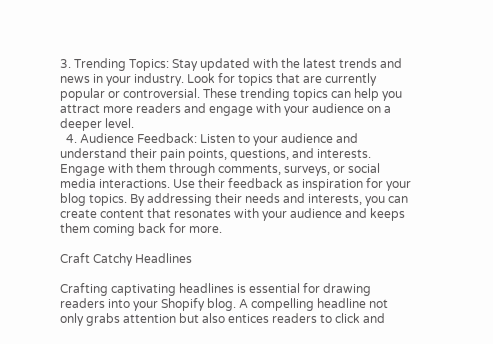3. Trending Topics: Stay updated with the latest trends and news in your industry. Look for topics that are currently popular or controversial. These trending topics can help you attract more readers and engage with your audience on a deeper level.
  4. Audience Feedback: Listen to your audience and understand their pain points, questions, and interests. Engage with them through comments, surveys, or social media interactions. Use their feedback as inspiration for your blog topics. By addressing their needs and interests, you can create content that resonates with your audience and keeps them coming back for more.

Craft Catchy Headlines

Crafting captivating headlines is essential for drawing readers into your Shopify blog. A compelling headline not only grabs attention but also entices readers to click and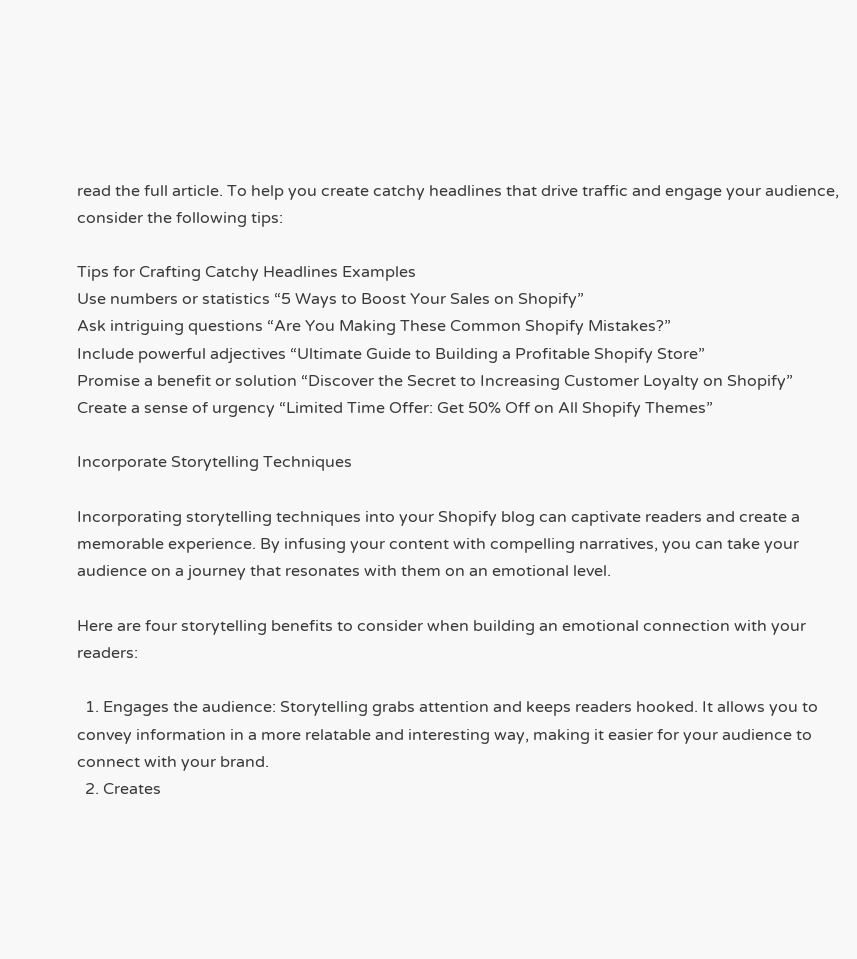read the full article. To help you create catchy headlines that drive traffic and engage your audience, consider the following tips:

Tips for Crafting Catchy Headlines Examples
Use numbers or statistics “5 Ways to Boost Your Sales on Shopify”
Ask intriguing questions “Are You Making These Common Shopify Mistakes?”
Include powerful adjectives “Ultimate Guide to Building a Profitable Shopify Store”
Promise a benefit or solution “Discover the Secret to Increasing Customer Loyalty on Shopify”
Create a sense of urgency “Limited Time Offer: Get 50% Off on All Shopify Themes”

Incorporate Storytelling Techniques

Incorporating storytelling techniques into your Shopify blog can captivate readers and create a memorable experience. By infusing your content with compelling narratives, you can take your audience on a journey that resonates with them on an emotional level.

Here are four storytelling benefits to consider when building an emotional connection with your readers:

  1. Engages the audience: Storytelling grabs attention and keeps readers hooked. It allows you to convey information in a more relatable and interesting way, making it easier for your audience to connect with your brand.
  2. Creates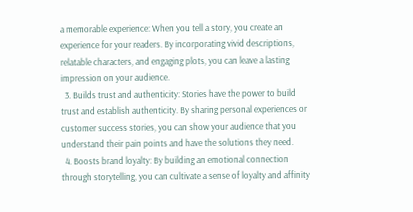a memorable experience: When you tell a story, you create an experience for your readers. By incorporating vivid descriptions, relatable characters, and engaging plots, you can leave a lasting impression on your audience.
  3. Builds trust and authenticity: Stories have the power to build trust and establish authenticity. By sharing personal experiences or customer success stories, you can show your audience that you understand their pain points and have the solutions they need.
  4. Boosts brand loyalty: By building an emotional connection through storytelling, you can cultivate a sense of loyalty and affinity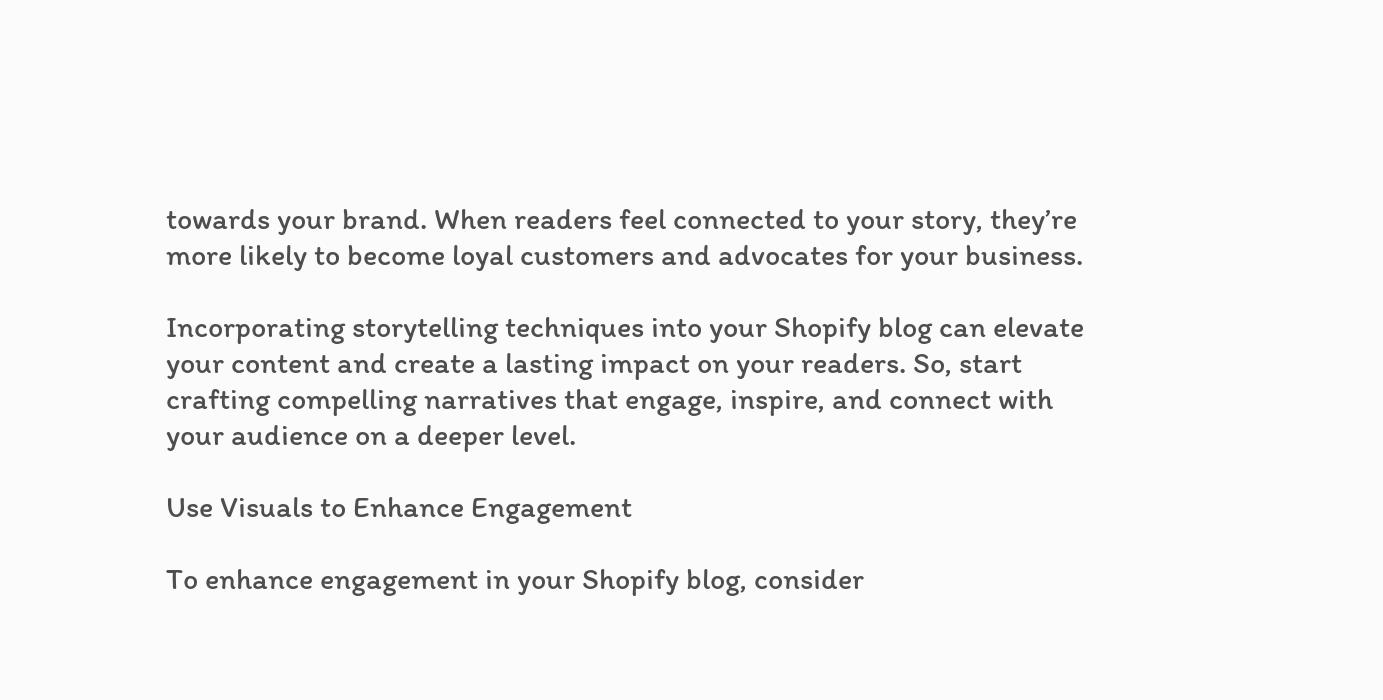towards your brand. When readers feel connected to your story, they’re more likely to become loyal customers and advocates for your business.

Incorporating storytelling techniques into your Shopify blog can elevate your content and create a lasting impact on your readers. So, start crafting compelling narratives that engage, inspire, and connect with your audience on a deeper level.

Use Visuals to Enhance Engagement

To enhance engagement in your Shopify blog, consider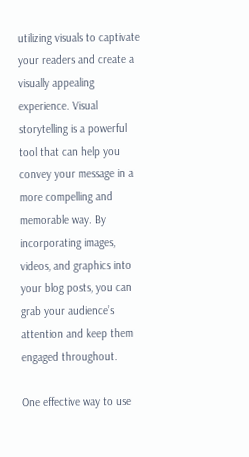utilizing visuals to captivate your readers and create a visually appealing experience. Visual storytelling is a powerful tool that can help you convey your message in a more compelling and memorable way. By incorporating images, videos, and graphics into your blog posts, you can grab your audience’s attention and keep them engaged throughout.

One effective way to use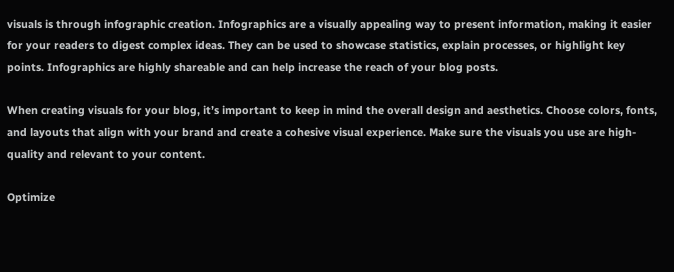visuals is through infographic creation. Infographics are a visually appealing way to present information, making it easier for your readers to digest complex ideas. They can be used to showcase statistics, explain processes, or highlight key points. Infographics are highly shareable and can help increase the reach of your blog posts.

When creating visuals for your blog, it’s important to keep in mind the overall design and aesthetics. Choose colors, fonts, and layouts that align with your brand and create a cohesive visual experience. Make sure the visuals you use are high-quality and relevant to your content.

Optimize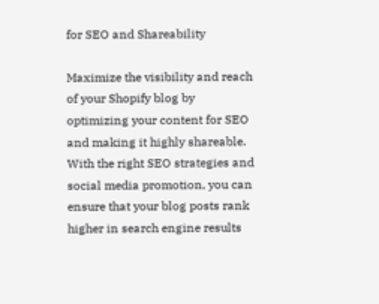for SEO and Shareability

Maximize the visibility and reach of your Shopify blog by optimizing your content for SEO and making it highly shareable. With the right SEO strategies and social media promotion, you can ensure that your blog posts rank higher in search engine results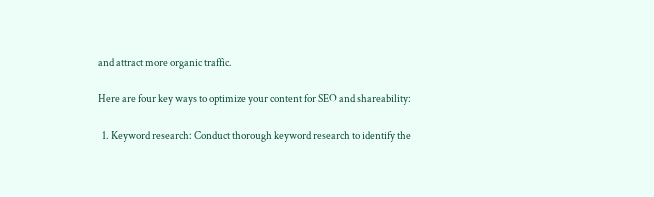and attract more organic traffic.

Here are four key ways to optimize your content for SEO and shareability:

  1. Keyword research: Conduct thorough keyword research to identify the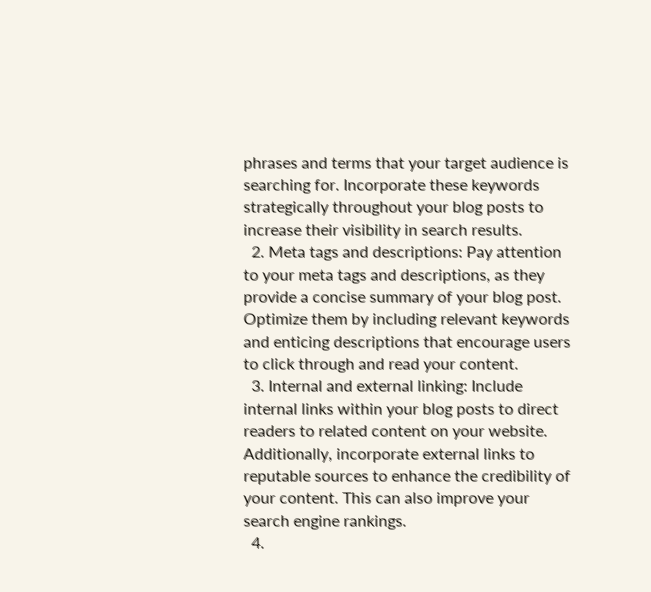phrases and terms that your target audience is searching for. Incorporate these keywords strategically throughout your blog posts to increase their visibility in search results.
  2. Meta tags and descriptions: Pay attention to your meta tags and descriptions, as they provide a concise summary of your blog post. Optimize them by including relevant keywords and enticing descriptions that encourage users to click through and read your content.
  3. Internal and external linking: Include internal links within your blog posts to direct readers to related content on your website. Additionally, incorporate external links to reputable sources to enhance the credibility of your content. This can also improve your search engine rankings.
  4.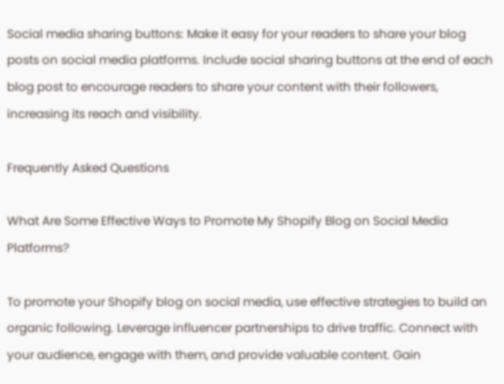Social media sharing buttons: Make it easy for your readers to share your blog posts on social media platforms. Include social sharing buttons at the end of each blog post to encourage readers to share your content with their followers, increasing its reach and visibility.

Frequently Asked Questions

What Are Some Effective Ways to Promote My Shopify Blog on Social Media Platforms?

To promote your Shopify blog on social media, use effective strategies to build an organic following. Leverage influencer partnerships to drive traffic. Connect with your audience, engage with them, and provide valuable content. Gain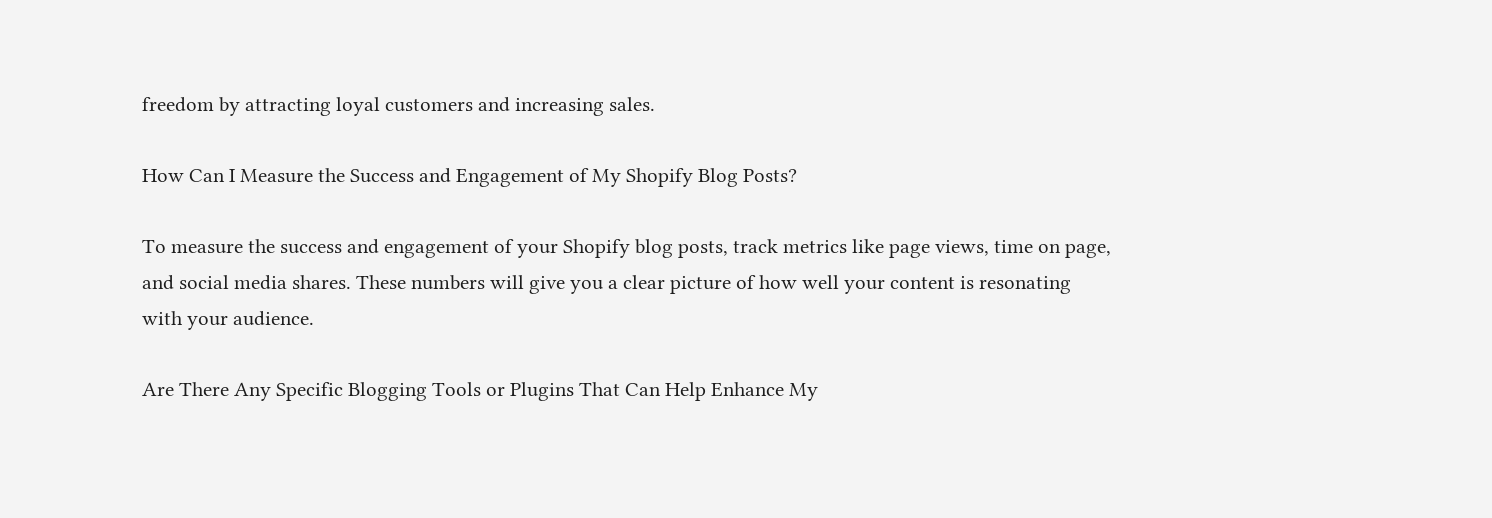freedom by attracting loyal customers and increasing sales.

How Can I Measure the Success and Engagement of My Shopify Blog Posts?

To measure the success and engagement of your Shopify blog posts, track metrics like page views, time on page, and social media shares. These numbers will give you a clear picture of how well your content is resonating with your audience.

Are There Any Specific Blogging Tools or Plugins That Can Help Enhance My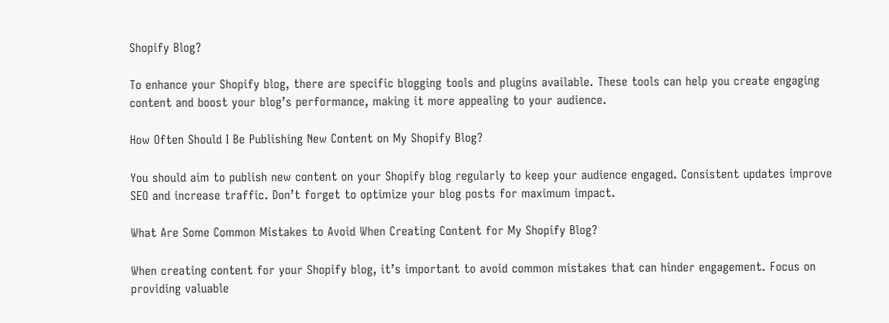Shopify Blog?

To enhance your Shopify blog, there are specific blogging tools and plugins available. These tools can help you create engaging content and boost your blog’s performance, making it more appealing to your audience.

How Often Should I Be Publishing New Content on My Shopify Blog?

You should aim to publish new content on your Shopify blog regularly to keep your audience engaged. Consistent updates improve SEO and increase traffic. Don’t forget to optimize your blog posts for maximum impact.

What Are Some Common Mistakes to Avoid When Creating Content for My Shopify Blog?

When creating content for your Shopify blog, it’s important to avoid common mistakes that can hinder engagement. Focus on providing valuable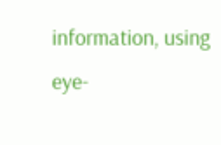information, using eye-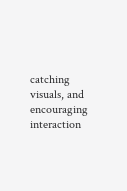catching visuals, and encouraging interaction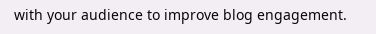with your audience to improve blog engagement.